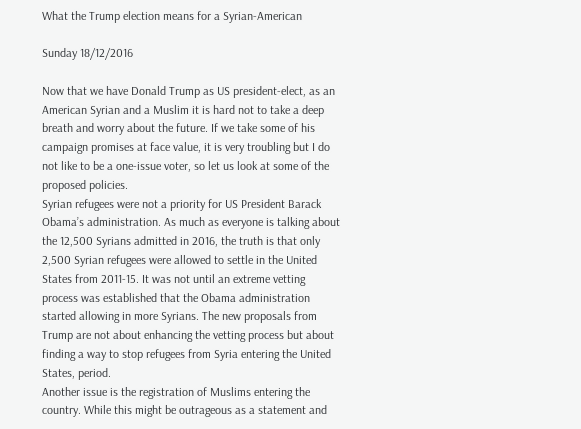What the Trump election means for a Syrian-American

Sunday 18/12/2016

Now that we have Donald Trump as US president-elect, as an American Syrian and a Muslim it is hard not to take a deep breath and worry about the future. If we take some of his campaign promises at face value, it is very troubling but I do not like to be a one-issue voter, so let us look at some of the proposed policies.
Syrian refugees were not a priority for US President Barack Obama’s administration. As much as everyone is talking about the 12,500 Syrians admitted in 2016, the truth is that only 2,500 Syrian refugees were allowed to settle in the United States from 2011-15. It was not until an extreme vetting process was established that the Obama administration started allowing in more Syrians. The new proposals from Trump are not about enhancing the vetting process but about finding a way to stop refugees from Syria entering the United States, period.
Another issue is the registration of Muslims entering the country. While this might be outrageous as a statement and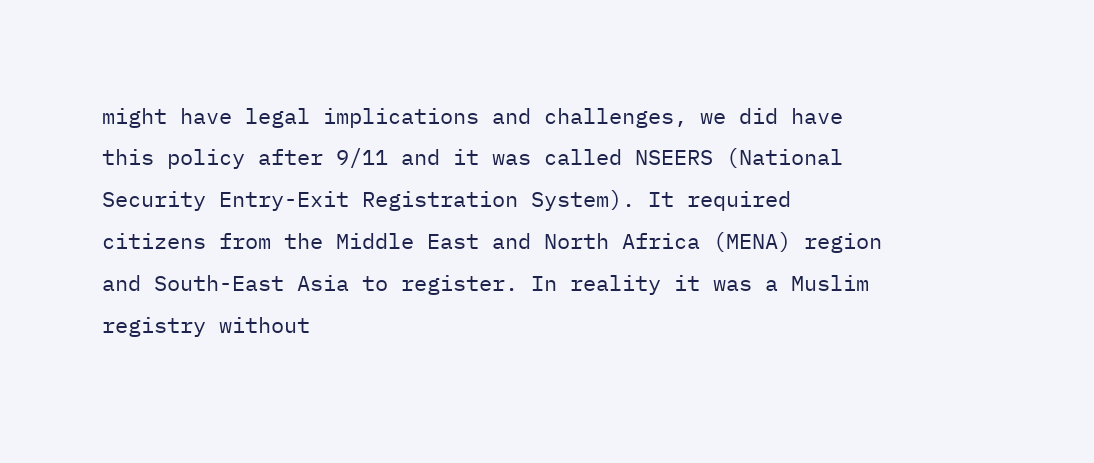might have legal implications and challenges, we did have this policy after 9/11 and it was called NSEERS (National Security Entry-Exit Registration System). It required citizens from the Middle East and North Africa (MENA) region and South-East Asia to register. In reality it was a Muslim registry without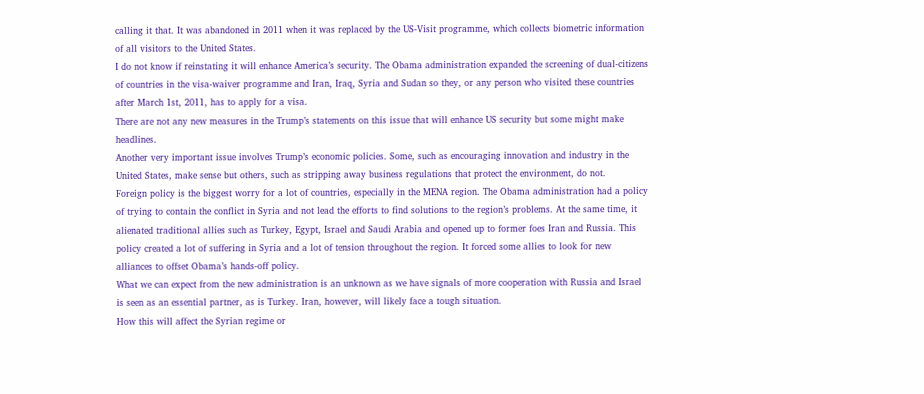calling it that. It was abandoned in 2011 when it was replaced by the US-Visit programme, which collects biometric information of all visitors to the United States.
I do not know if reinstating it will enhance America’s security. The Obama administration expanded the screening of dual-citizens of countries in the visa-waiver programme and Iran, Iraq, Syria and Sudan so they, or any person who visited these countries after March 1st, 2011, has to apply for a visa.
There are not any new measures in the Trump’s statements on this issue that will enhance US security but some might make headlines.
Another very important issue involves Trump’s economic policies. Some, such as encouraging innovation and industry in the United States, make sense but others, such as stripping away business regulations that protect the environment, do not.
Foreign policy is the biggest worry for a lot of countries, especially in the MENA region. The Obama administration had a policy of trying to contain the conflict in Syria and not lead the efforts to find solutions to the region’s problems. At the same time, it alienated traditional allies such as Turkey, Egypt, Israel and Saudi Arabia and opened up to former foes Iran and Russia. This policy created a lot of suffering in Syria and a lot of tension throughout the region. It forced some allies to look for new alliances to offset Obama’s hands-off policy.
What we can expect from the new administration is an unknown as we have signals of more cooperation with Russia and Israel is seen as an essential partner, as is Turkey. Iran, however, will likely face a tough situation.
How this will affect the Syrian regime or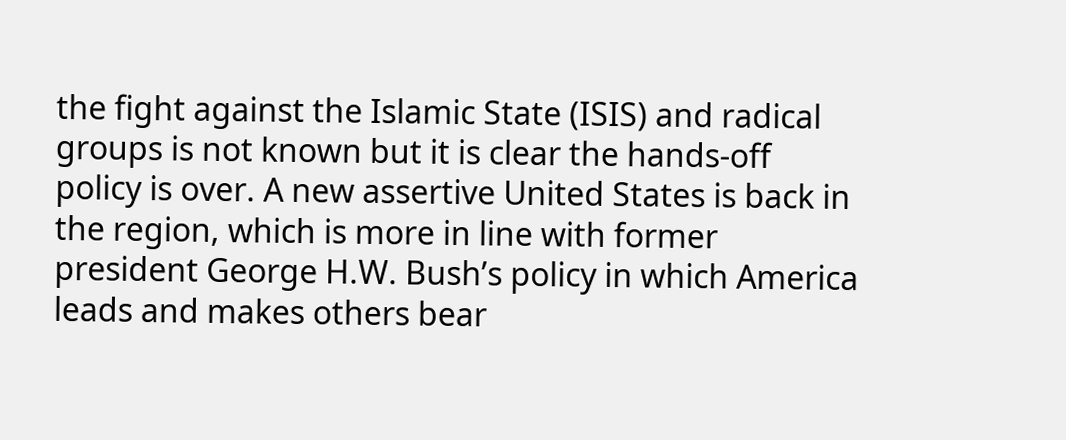the fight against the Islamic State (ISIS) and radical groups is not known but it is clear the hands-off policy is over. A new assertive United States is back in the region, which is more in line with former president George H.W. Bush’s policy in which America leads and makes others bear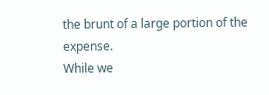the brunt of a large portion of the expense.
While we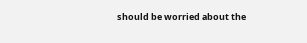should be worried about the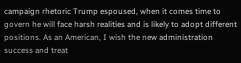campaign rhetoric Trump espoused, when it comes time to govern he will face harsh realities and is likely to adopt different positions. As an American, I wish the new administration success and treat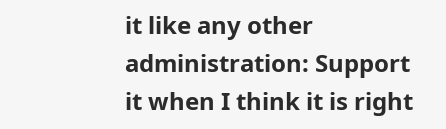it like any other administration: Support it when I think it is right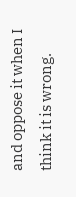and oppose it when I think it is wrong.